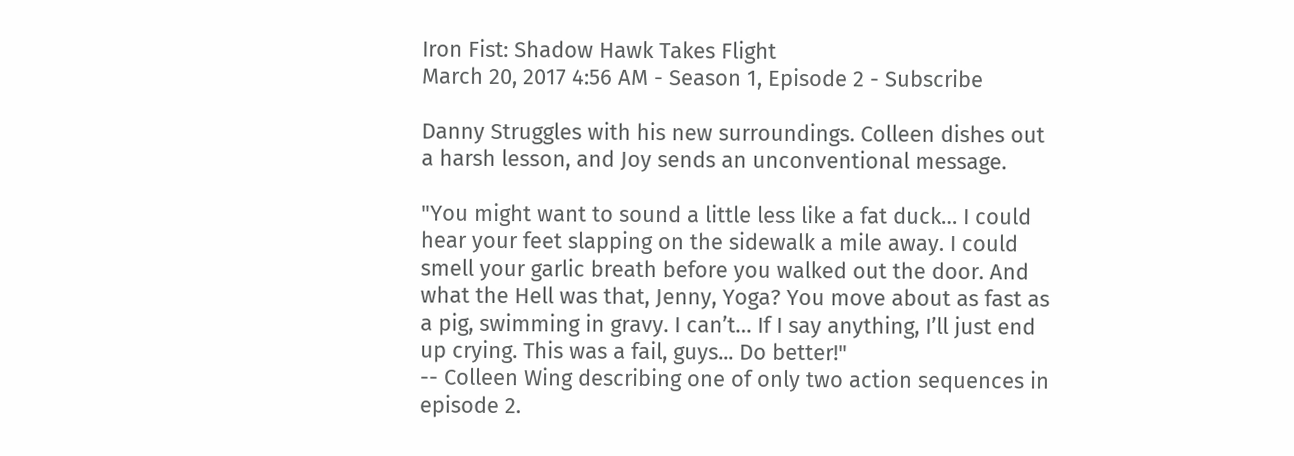Iron Fist: Shadow Hawk Takes Flight
March 20, 2017 4:56 AM - Season 1, Episode 2 - Subscribe

Danny Struggles with his new surroundings. Colleen dishes out a harsh lesson, and Joy sends an unconventional message.

"You might want to sound a little less like a fat duck… I could hear your feet slapping on the sidewalk a mile away. I could smell your garlic breath before you walked out the door. And what the Hell was that, Jenny, Yoga? You move about as fast as a pig, swimming in gravy. I can’t… If I say anything, I’ll just end up crying. This was a fail, guys... Do better!"
-- Colleen Wing describing one of only two action sequences in episode 2.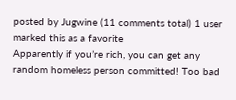posted by Jugwine (11 comments total) 1 user marked this as a favorite
Apparently if you’re rich, you can get any random homeless person committed! Too bad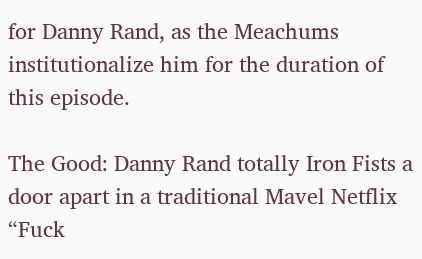for Danny Rand, as the Meachums institutionalize him for the duration of this episode.

The Good: Danny Rand totally Iron Fists a door apart in a traditional Mavel Netflix “Fuck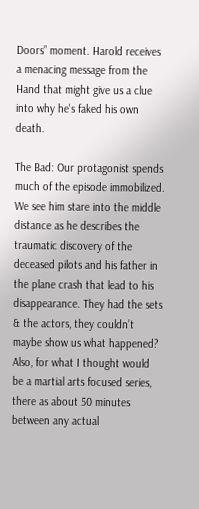Doors” moment. Harold receives a menacing message from the Hand that might give us a clue into why he's faked his own death.

The Bad: Our protagonist spends much of the episode immobilized. We see him stare into the middle distance as he describes the traumatic discovery of the deceased pilots and his father in the plane crash that lead to his disappearance. They had the sets & the actors, they couldn’t maybe show us what happened? Also, for what I thought would be a martial arts focused series, there as about 50 minutes between any actual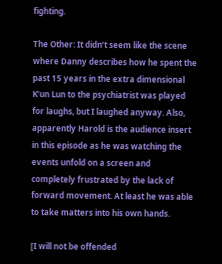fighting.

The Other: It didn’t seem like the scene where Danny describes how he spent the past 15 years in the extra dimensional K’un Lun to the psychiatrist was played for laughs, but I laughed anyway. Also, apparently Harold is the audience insert in this episode as he was watching the events unfold on a screen and completely frustrated by the lack of forward movement. At least he was able to take matters into his own hands.

[I will not be offended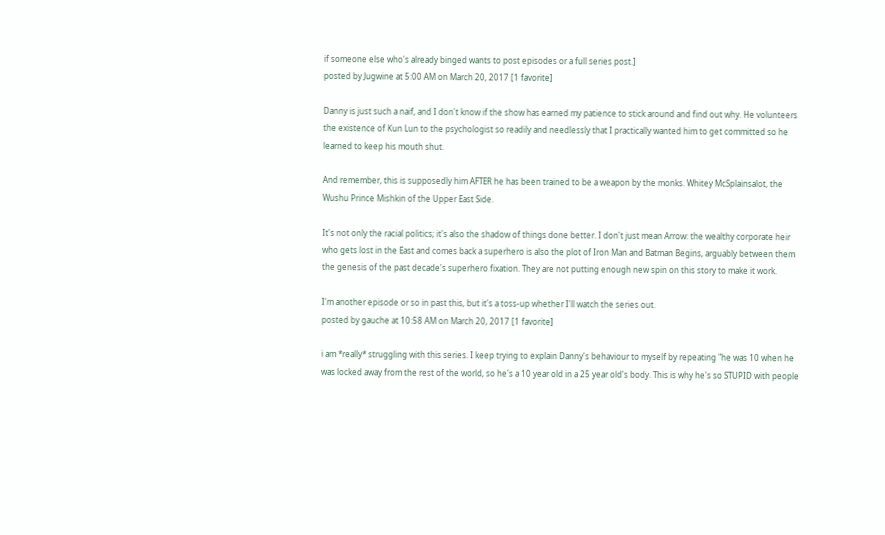if someone else who's already binged wants to post episodes or a full series post.]
posted by Jugwine at 5:00 AM on March 20, 2017 [1 favorite]

Danny is just such a naif, and I don't know if the show has earned my patience to stick around and find out why. He volunteers the existence of Kun Lun to the psychologist so readily and needlessly that I practically wanted him to get committed so he learned to keep his mouth shut.

And remember, this is supposedly him AFTER he has been trained to be a weapon by the monks. Whitey McSplainsalot, the Wushu Prince Mishkin of the Upper East Side.

It's not only the racial politics; it's also the shadow of things done better. I don't just mean Arrow: the wealthy corporate heir who gets lost in the East and comes back a superhero is also the plot of Iron Man and Batman Begins, arguably between them the genesis of the past decade's superhero fixation. They are not putting enough new spin on this story to make it work.

I'm another episode or so in past this, but it's a toss-up whether I'll watch the series out.
posted by gauche at 10:58 AM on March 20, 2017 [1 favorite]

i am *really* struggling with this series. I keep trying to explain Danny's behaviour to myself by repeating "he was 10 when he was locked away from the rest of the world, so he's a 10 year old in a 25 year old's body. This is why he's so STUPID with people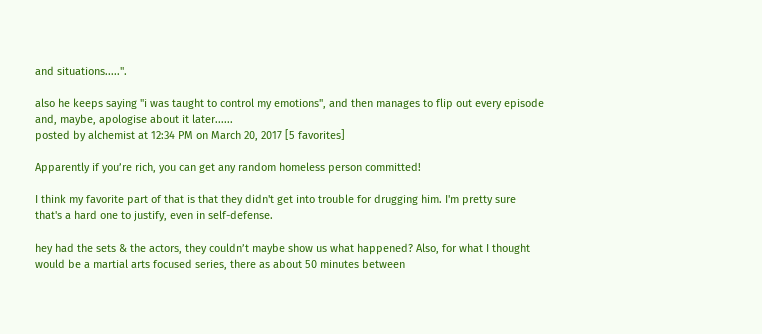and situations.....".

also he keeps saying "i was taught to control my emotions", and then manages to flip out every episode and, maybe, apologise about it later......
posted by alchemist at 12:34 PM on March 20, 2017 [5 favorites]

Apparently if you’re rich, you can get any random homeless person committed!

I think my favorite part of that is that they didn't get into trouble for drugging him. I'm pretty sure that's a hard one to justify, even in self-defense.

hey had the sets & the actors, they couldn’t maybe show us what happened? Also, for what I thought would be a martial arts focused series, there as about 50 minutes between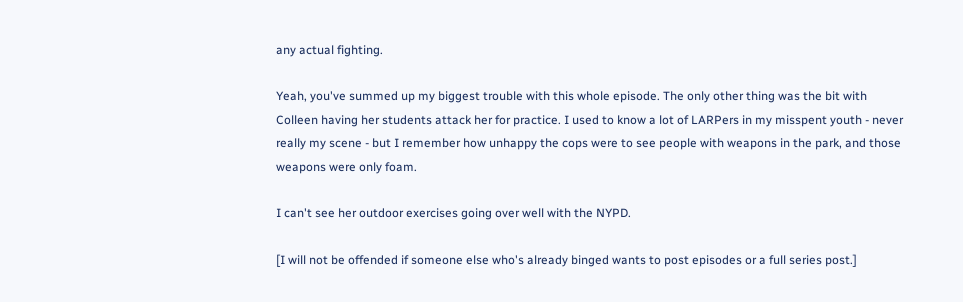any actual fighting.

Yeah, you've summed up my biggest trouble with this whole episode. The only other thing was the bit with Colleen having her students attack her for practice. I used to know a lot of LARPers in my misspent youth - never really my scene - but I remember how unhappy the cops were to see people with weapons in the park, and those weapons were only foam.

I can't see her outdoor exercises going over well with the NYPD.

[I will not be offended if someone else who's already binged wants to post episodes or a full series post.]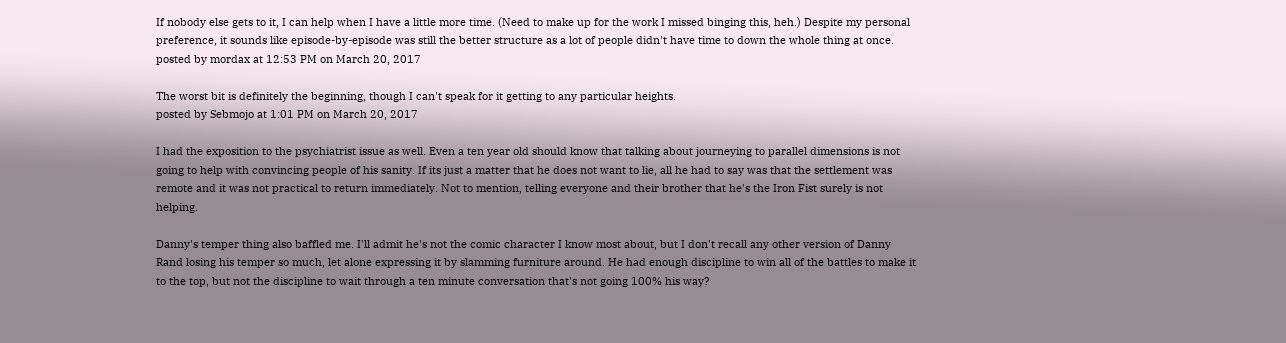If nobody else gets to it, I can help when I have a little more time. (Need to make up for the work I missed binging this, heh.) Despite my personal preference, it sounds like episode-by-episode was still the better structure as a lot of people didn't have time to down the whole thing at once.
posted by mordax at 12:53 PM on March 20, 2017

The worst bit is definitely the beginning, though I can't speak for it getting to any particular heights.
posted by Sebmojo at 1:01 PM on March 20, 2017

I had the exposition to the psychiatrist issue as well. Even a ten year old should know that talking about journeying to parallel dimensions is not going to help with convincing people of his sanity. If its just a matter that he does not want to lie, all he had to say was that the settlement was remote and it was not practical to return immediately. Not to mention, telling everyone and their brother that he's the Iron Fist surely is not helping.

Danny's temper thing also baffled me. I'll admit he's not the comic character I know most about, but I don't recall any other version of Danny Rand losing his temper so much, let alone expressing it by slamming furniture around. He had enough discipline to win all of the battles to make it to the top, but not the discipline to wait through a ten minute conversation that's not going 100% his way?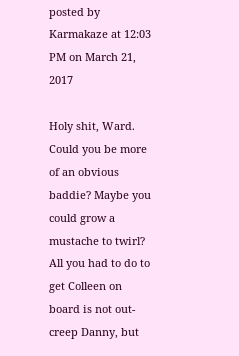posted by Karmakaze at 12:03 PM on March 21, 2017

Holy shit, Ward. Could you be more of an obvious baddie? Maybe you could grow a mustache to twirl? All you had to do to get Colleen on board is not out-creep Danny, but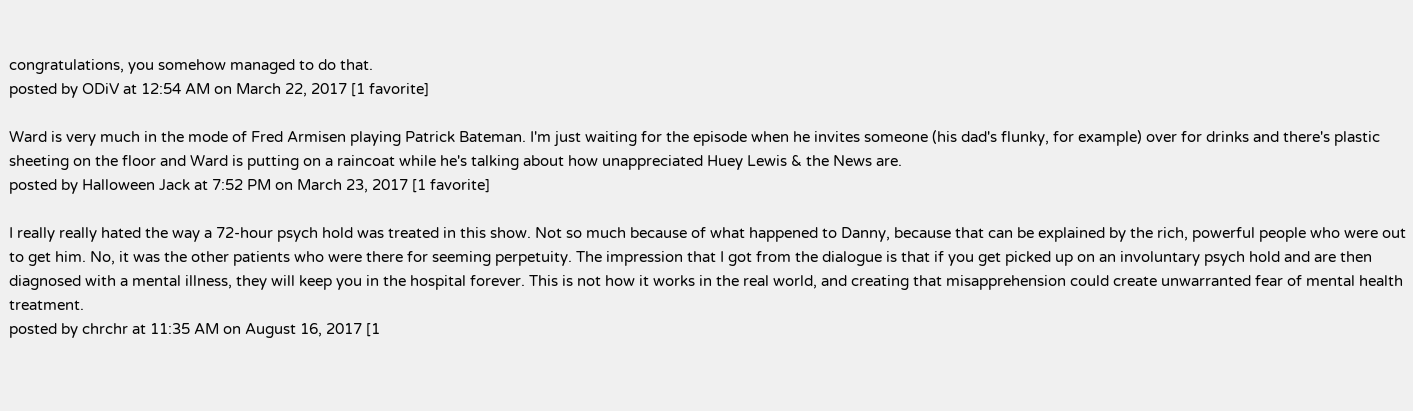congratulations, you somehow managed to do that.
posted by ODiV at 12:54 AM on March 22, 2017 [1 favorite]

Ward is very much in the mode of Fred Armisen playing Patrick Bateman. I'm just waiting for the episode when he invites someone (his dad's flunky, for example) over for drinks and there's plastic sheeting on the floor and Ward is putting on a raincoat while he's talking about how unappreciated Huey Lewis & the News are.
posted by Halloween Jack at 7:52 PM on March 23, 2017 [1 favorite]

I really really hated the way a 72-hour psych hold was treated in this show. Not so much because of what happened to Danny, because that can be explained by the rich, powerful people who were out to get him. No, it was the other patients who were there for seeming perpetuity. The impression that I got from the dialogue is that if you get picked up on an involuntary psych hold and are then diagnosed with a mental illness, they will keep you in the hospital forever. This is not how it works in the real world, and creating that misapprehension could create unwarranted fear of mental health treatment.
posted by chrchr at 11:35 AM on August 16, 2017 [1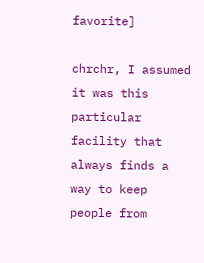favorite]

chrchr, I assumed it was this particular facility that always finds a way to keep people from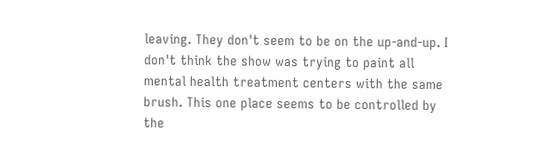leaving. They don't seem to be on the up-and-up. I don't think the show was trying to paint all mental health treatment centers with the same brush. This one place seems to be controlled by the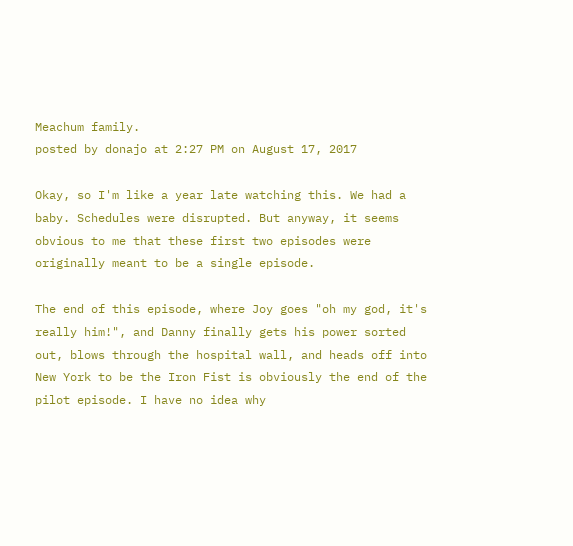Meachum family.
posted by donajo at 2:27 PM on August 17, 2017

Okay, so I'm like a year late watching this. We had a baby. Schedules were disrupted. But anyway, it seems obvious to me that these first two episodes were originally meant to be a single episode.

The end of this episode, where Joy goes "oh my god, it's really him!", and Danny finally gets his power sorted out, blows through the hospital wall, and heads off into New York to be the Iron Fist is obviously the end of the pilot episode. I have no idea why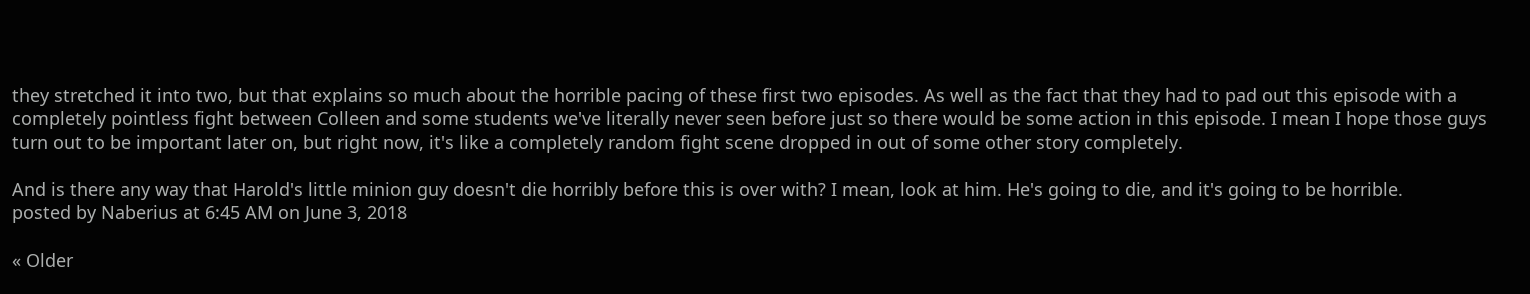they stretched it into two, but that explains so much about the horrible pacing of these first two episodes. As well as the fact that they had to pad out this episode with a completely pointless fight between Colleen and some students we've literally never seen before just so there would be some action in this episode. I mean I hope those guys turn out to be important later on, but right now, it's like a completely random fight scene dropped in out of some other story completely.

And is there any way that Harold's little minion guy doesn't die horribly before this is over with? I mean, look at him. He's going to die, and it's going to be horrible.
posted by Naberius at 6:45 AM on June 3, 2018

« Older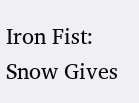Iron Fist: Snow Gives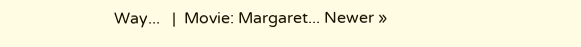Way...   |  Movie: Margaret... Newer »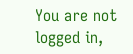You are not logged in,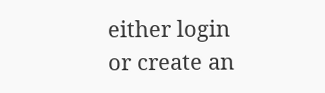either login or create an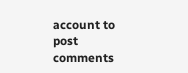account to post comments